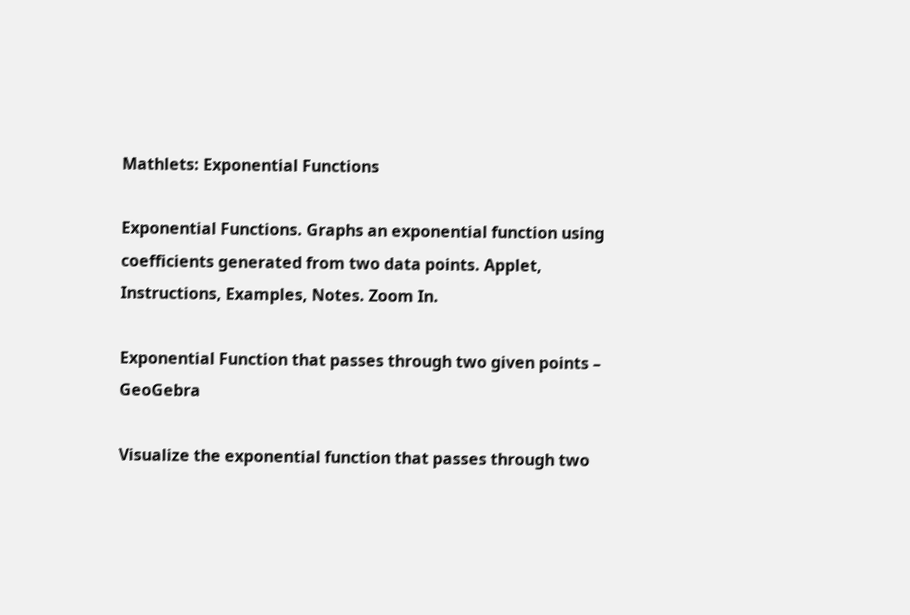Mathlets: Exponential Functions

Exponential Functions. Graphs an exponential function using coefficients generated from two data points. Applet, Instructions, Examples, Notes. Zoom In.

Exponential Function that passes through two given points – GeoGebra

Visualize the exponential function that passes through two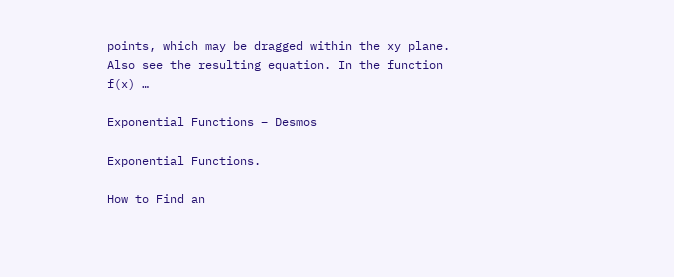points, which may be dragged within the xy plane. Also see the resulting equation. In the function f(x) …

Exponential Functions – Desmos

Exponential Functions.

How to Find an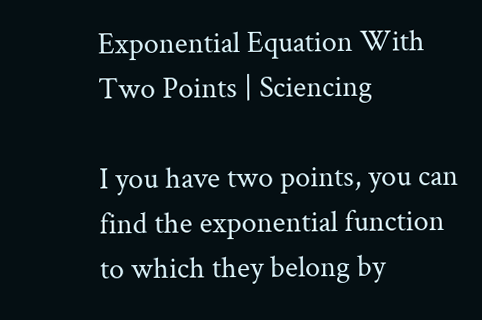Exponential Equation With Two Points | Sciencing

I you have two points, you can find the exponential function to which they belong by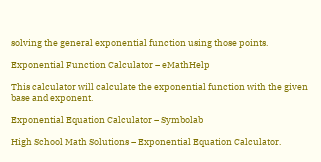solving the general exponential function using those points.

Exponential Function Calculator – eMathHelp

This calculator will calculate the exponential function with the given base and exponent.

Exponential Equation Calculator – Symbolab

High School Math Solutions – Exponential Equation Calculator.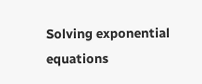Solving exponential equations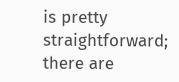is pretty straightforward; there are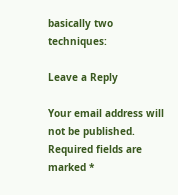basically two techniques:

Leave a Reply

Your email address will not be published. Required fields are marked *